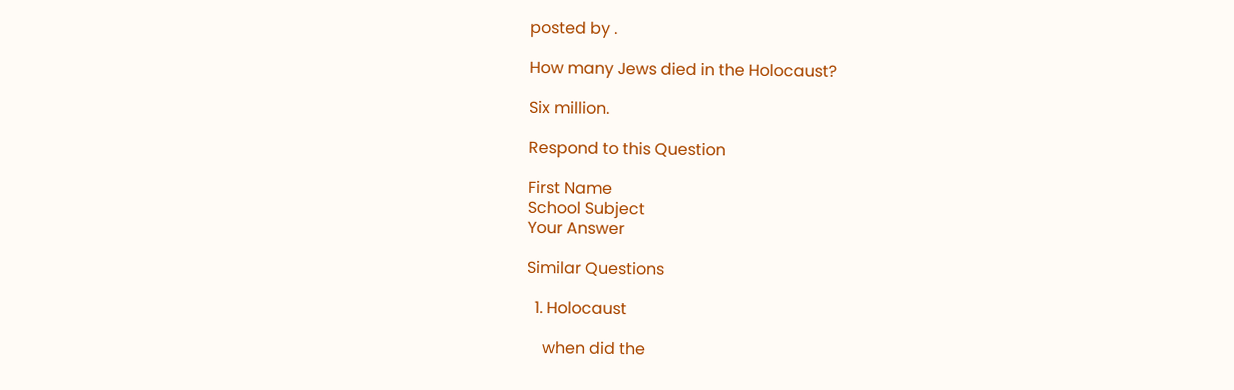posted by .

How many Jews died in the Holocaust?

Six million.

Respond to this Question

First Name
School Subject
Your Answer

Similar Questions

  1. Holocaust

    when did the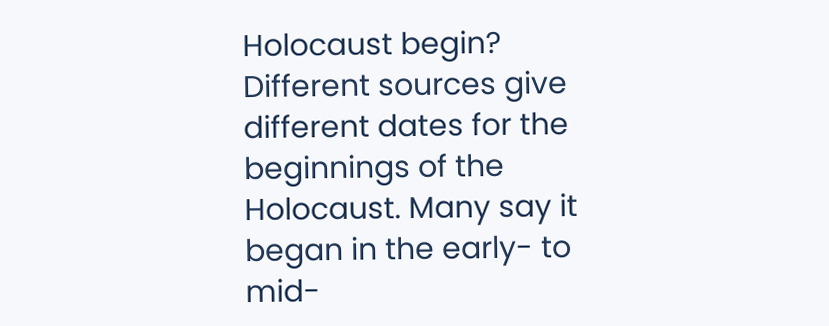Holocaust begin? Different sources give different dates for the beginnings of the Holocaust. Many say it began in the early- to mid-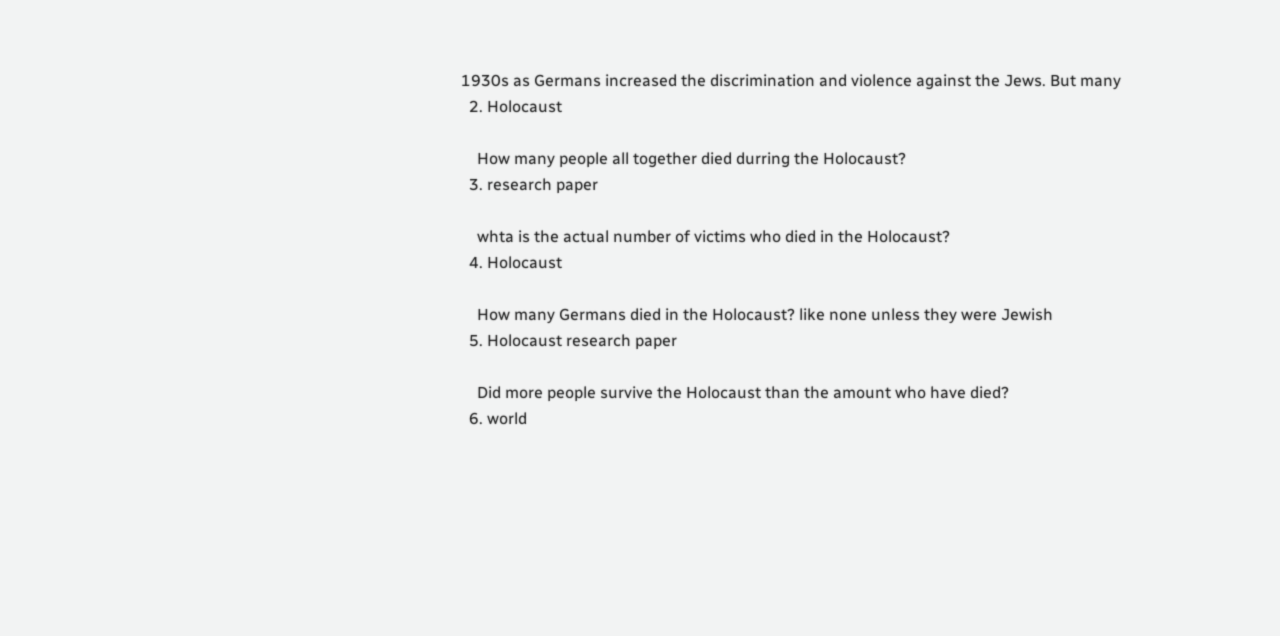1930s as Germans increased the discrimination and violence against the Jews. But many
  2. Holocaust

    How many people all together died durring the Holocaust?
  3. research paper

    whta is the actual number of victims who died in the Holocaust?
  4. Holocaust

    How many Germans died in the Holocaust? like none unless they were Jewish
  5. Holocaust research paper

    Did more people survive the Holocaust than the amount who have died?
  6. world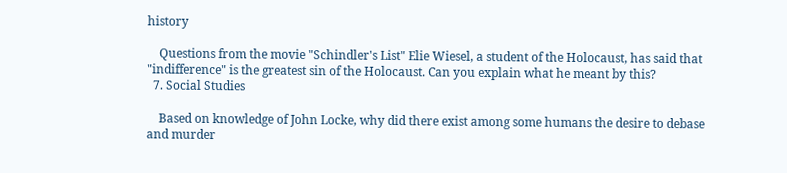history

    Questions from the movie "Schindler's List" Elie Wiesel, a student of the Holocaust, has said that "indifference" is the greatest sin of the Holocaust. Can you explain what he meant by this?
  7. Social Studies

    Based on knowledge of John Locke, why did there exist among some humans the desire to debase and murder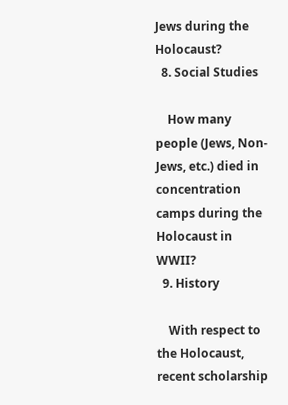Jews during the Holocaust?
  8. Social Studies

    How many people (Jews, Non-Jews, etc.) died in concentration camps during the Holocaust in WWII?
  9. History

    With respect to the Holocaust, recent scholarship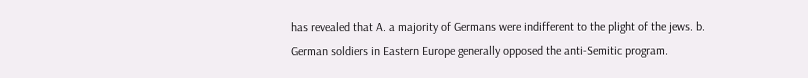has revealed that A. a majority of Germans were indifferent to the plight of the jews. b. German soldiers in Eastern Europe generally opposed the anti-Semitic program.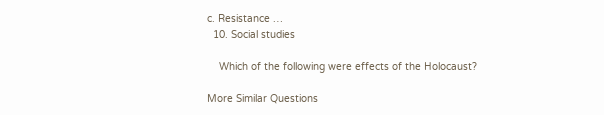c. Resistance …
  10. Social studies

    Which of the following were effects of the Holocaust?

More Similar Questions